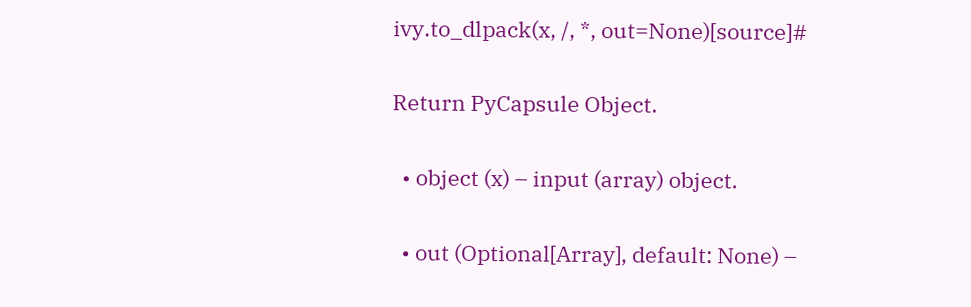ivy.to_dlpack(x, /, *, out=None)[source]#

Return PyCapsule Object.

  • object (x) – input (array) object.

  • out (Optional[Array], default: None) –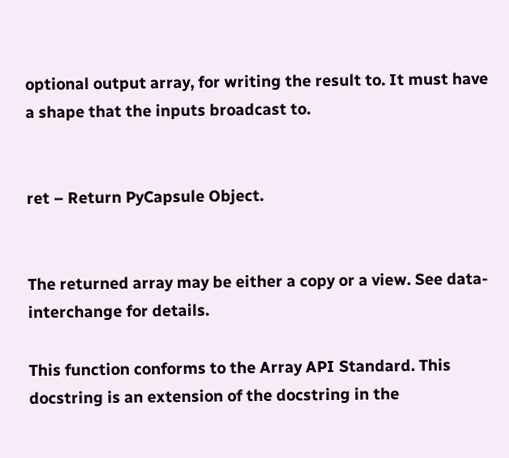optional output array, for writing the result to. It must have a shape that the inputs broadcast to.


ret – Return PyCapsule Object.


The returned array may be either a copy or a view. See data-interchange for details.

This function conforms to the Array API Standard. This docstring is an extension of the docstring in the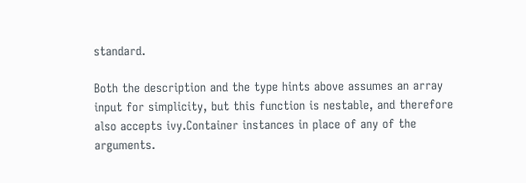standard.

Both the description and the type hints above assumes an array input for simplicity, but this function is nestable, and therefore also accepts ivy.Container instances in place of any of the arguments.